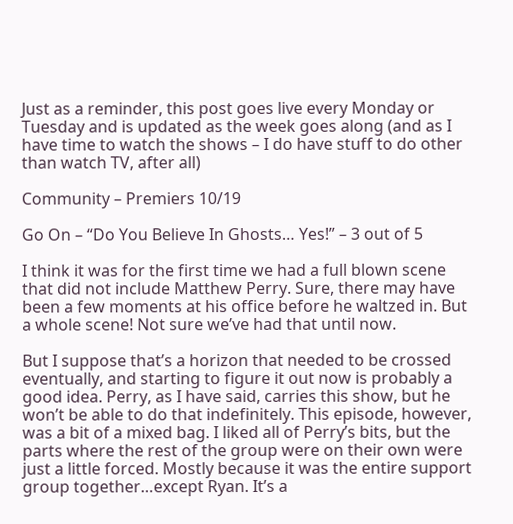Just as a reminder, this post goes live every Monday or Tuesday and is updated as the week goes along (and as I have time to watch the shows – I do have stuff to do other than watch TV, after all)

Community – Premiers 10/19

Go On – “Do You Believe In Ghosts… Yes!” – 3 out of 5

I think it was for the first time we had a full blown scene that did not include Matthew Perry. Sure, there may have been a few moments at his office before he waltzed in. But a whole scene! Not sure we’ve had that until now.

But I suppose that’s a horizon that needed to be crossed eventually, and starting to figure it out now is probably a good idea. Perry, as I have said, carries this show, but he won’t be able to do that indefinitely. This episode, however, was a bit of a mixed bag. I liked all of Perry’s bits, but the parts where the rest of the group were on their own were just a little forced. Mostly because it was the entire support group together…except Ryan. It’s a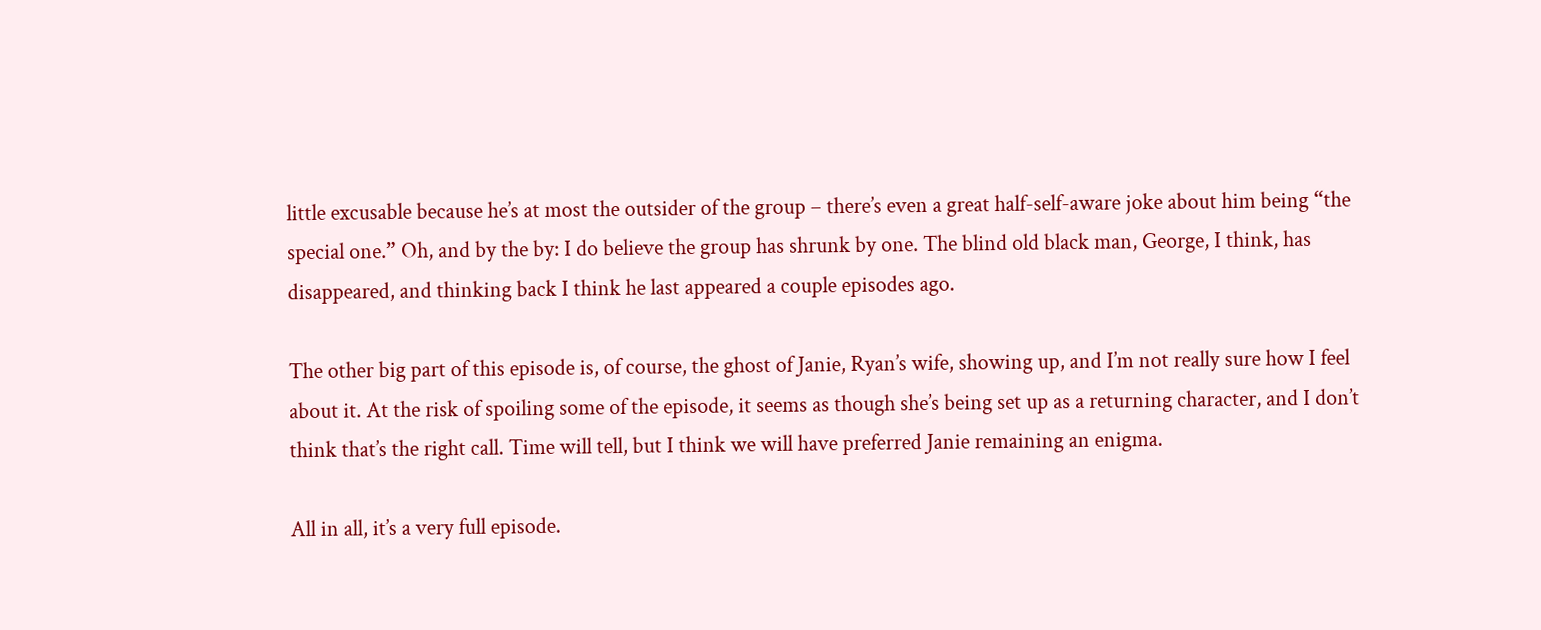little excusable because he’s at most the outsider of the group – there’s even a great half-self-aware joke about him being “the special one.” Oh, and by the by: I do believe the group has shrunk by one. The blind old black man, George, I think, has disappeared, and thinking back I think he last appeared a couple episodes ago.

The other big part of this episode is, of course, the ghost of Janie, Ryan’s wife, showing up, and I’m not really sure how I feel about it. At the risk of spoiling some of the episode, it seems as though she’s being set up as a returning character, and I don’t think that’s the right call. Time will tell, but I think we will have preferred Janie remaining an enigma.

All in all, it’s a very full episode.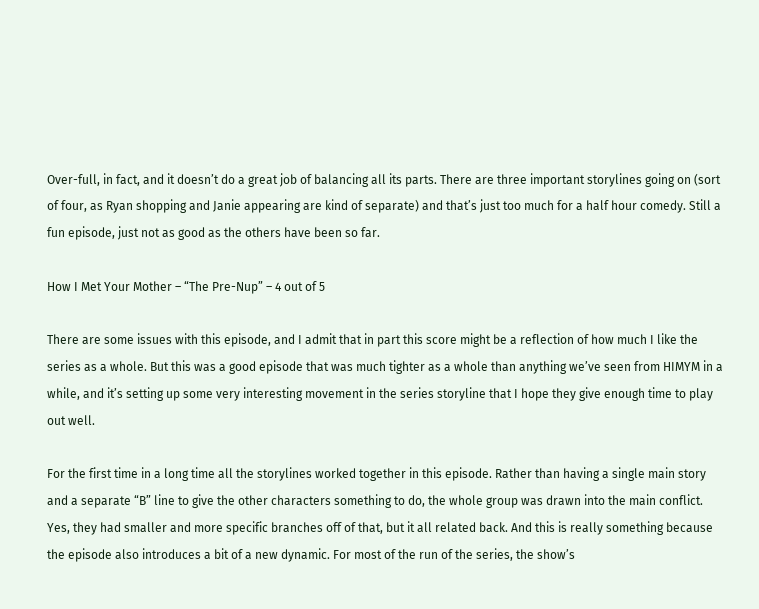Over-full, in fact, and it doesn’t do a great job of balancing all its parts. There are three important storylines going on (sort of four, as Ryan shopping and Janie appearing are kind of separate) and that’s just too much for a half hour comedy. Still a fun episode, just not as good as the others have been so far.

How I Met Your Mother – “The Pre-Nup” – 4 out of 5

There are some issues with this episode, and I admit that in part this score might be a reflection of how much I like the series as a whole. But this was a good episode that was much tighter as a whole than anything we’ve seen from HIMYM in a while, and it’s setting up some very interesting movement in the series storyline that I hope they give enough time to play out well.

For the first time in a long time all the storylines worked together in this episode. Rather than having a single main story and a separate “B” line to give the other characters something to do, the whole group was drawn into the main conflict. Yes, they had smaller and more specific branches off of that, but it all related back. And this is really something because the episode also introduces a bit of a new dynamic. For most of the run of the series, the show’s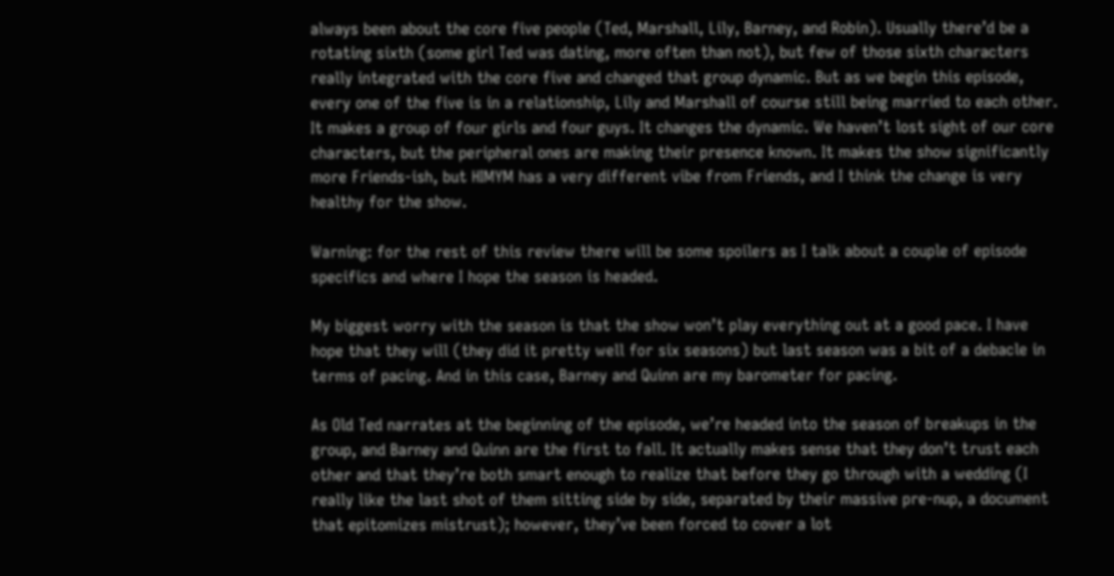always been about the core five people (Ted, Marshall, Lily, Barney, and Robin). Usually there’d be a rotating sixth (some girl Ted was dating, more often than not), but few of those sixth characters really integrated with the core five and changed that group dynamic. But as we begin this episode, every one of the five is in a relationship, Lily and Marshall of course still being married to each other. It makes a group of four girls and four guys. It changes the dynamic. We haven’t lost sight of our core characters, but the peripheral ones are making their presence known. It makes the show significantly more Friends-ish, but HIMYM has a very different vibe from Friends, and I think the change is very healthy for the show.

Warning: for the rest of this review there will be some spoilers as I talk about a couple of episode specifics and where I hope the season is headed.

My biggest worry with the season is that the show won’t play everything out at a good pace. I have hope that they will (they did it pretty well for six seasons) but last season was a bit of a debacle in terms of pacing. And in this case, Barney and Quinn are my barometer for pacing.

As Old Ted narrates at the beginning of the episode, we’re headed into the season of breakups in the group, and Barney and Quinn are the first to fall. It actually makes sense that they don’t trust each other and that they’re both smart enough to realize that before they go through with a wedding (I really like the last shot of them sitting side by side, separated by their massive pre-nup, a document that epitomizes mistrust); however, they’ve been forced to cover a lot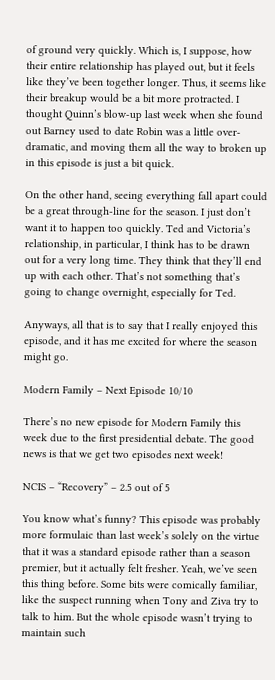of ground very quickly. Which is, I suppose, how their entire relationship has played out, but it feels like they’ve been together longer. Thus, it seems like their breakup would be a bit more protracted. I thought Quinn’s blow-up last week when she found out Barney used to date Robin was a little over-dramatic, and moving them all the way to broken up in this episode is just a bit quick.

On the other hand, seeing everything fall apart could be a great through-line for the season. I just don’t want it to happen too quickly. Ted and Victoria’s relationship, in particular, I think has to be drawn out for a very long time. They think that they’ll end up with each other. That’s not something that’s going to change overnight, especially for Ted.

Anyways, all that is to say that I really enjoyed this episode, and it has me excited for where the season might go.

Modern Family – Next Episode 10/10

There’s no new episode for Modern Family this week due to the first presidential debate. The good news is that we get two episodes next week!

NCIS – “Recovery” – 2.5 out of 5

You know what’s funny? This episode was probably more formulaic than last week’s solely on the virtue that it was a standard episode rather than a season premier, but it actually felt fresher. Yeah, we’ve seen this thing before. Some bits were comically familiar, like the suspect running when Tony and Ziva try to talk to him. But the whole episode wasn’t trying to maintain such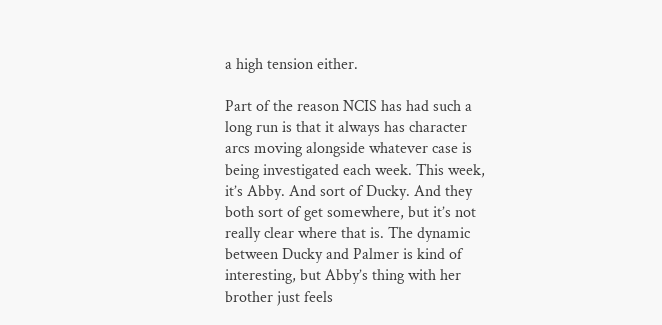a high tension either.

Part of the reason NCIS has had such a long run is that it always has character arcs moving alongside whatever case is being investigated each week. This week, it’s Abby. And sort of Ducky. And they both sort of get somewhere, but it’s not really clear where that is. The dynamic between Ducky and Palmer is kind of interesting, but Abby’s thing with her brother just feels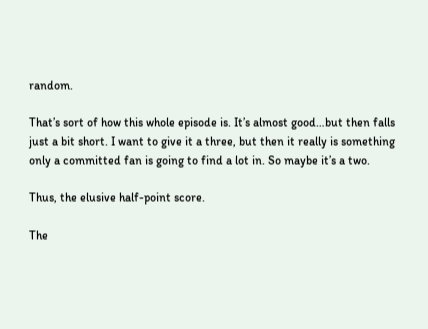random.

That’s sort of how this whole episode is. It’s almost good…but then falls just a bit short. I want to give it a three, but then it really is something only a committed fan is going to find a lot in. So maybe it’s a two.

Thus, the elusive half-point score.

The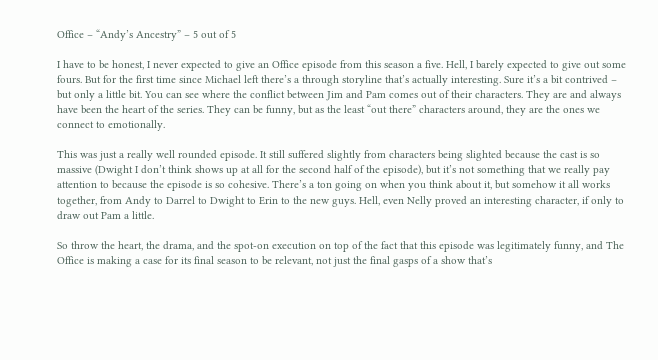Office – “Andy’s Ancestry” – 5 out of 5

I have to be honest, I never expected to give an Office episode from this season a five. Hell, I barely expected to give out some fours. But for the first time since Michael left there’s a through storyline that’s actually interesting. Sure it’s a bit contrived – but only a little bit. You can see where the conflict between Jim and Pam comes out of their characters. They are and always have been the heart of the series. They can be funny, but as the least “out there” characters around, they are the ones we connect to emotionally.

This was just a really well rounded episode. It still suffered slightly from characters being slighted because the cast is so massive (Dwight I don’t think shows up at all for the second half of the episode), but it’s not something that we really pay attention to because the episode is so cohesive. There’s a ton going on when you think about it, but somehow it all works together, from Andy to Darrel to Dwight to Erin to the new guys. Hell, even Nelly proved an interesting character, if only to draw out Pam a little.

So throw the heart, the drama, and the spot-on execution on top of the fact that this episode was legitimately funny, and The Office is making a case for its final season to be relevant, not just the final gasps of a show that’s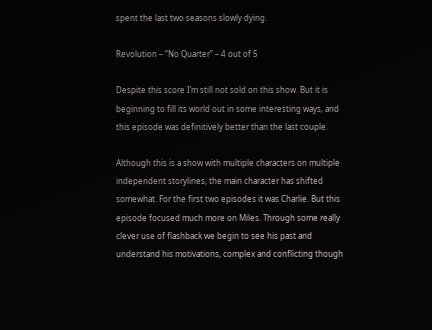spent the last two seasons slowly dying.

Revolution – “No Quarter” – 4 out of 5

Despite this score I’m still not sold on this show. But it is beginning to fill its world out in some interesting ways, and this episode was definitively better than the last couple.

Although this is a show with multiple characters on multiple independent storylines, the main character has shifted somewhat. For the first two episodes it was Charlie. But this episode focused much more on Miles. Through some really clever use of flashback we begin to see his past and understand his motivations, complex and conflicting though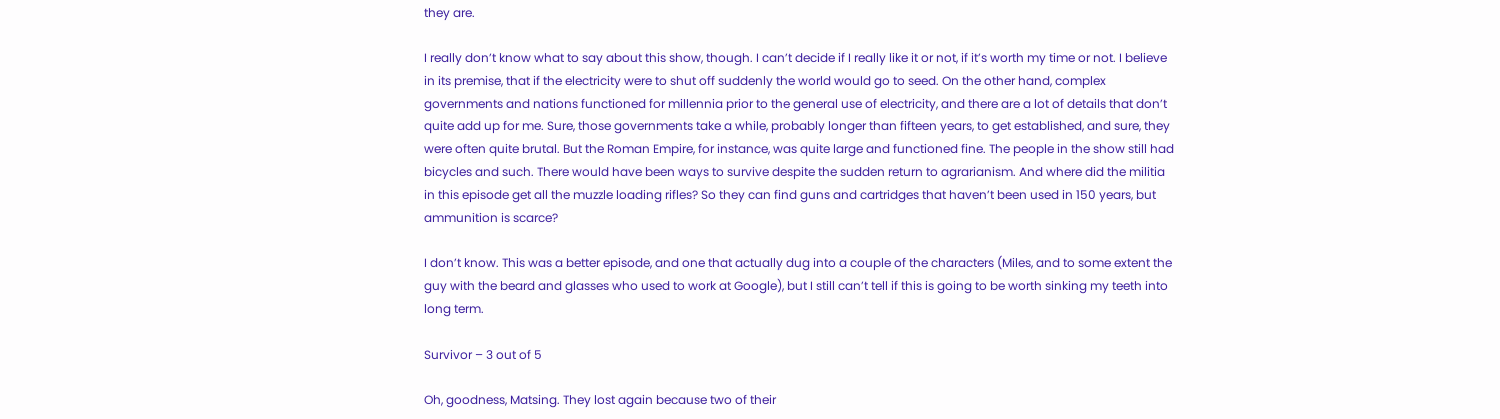they are.

I really don’t know what to say about this show, though. I can’t decide if I really like it or not, if it’s worth my time or not. I believe in its premise, that if the electricity were to shut off suddenly the world would go to seed. On the other hand, complex governments and nations functioned for millennia prior to the general use of electricity, and there are a lot of details that don’t quite add up for me. Sure, those governments take a while, probably longer than fifteen years, to get established, and sure, they were often quite brutal. But the Roman Empire, for instance, was quite large and functioned fine. The people in the show still had bicycles and such. There would have been ways to survive despite the sudden return to agrarianism. And where did the militia in this episode get all the muzzle loading rifles? So they can find guns and cartridges that haven’t been used in 150 years, but ammunition is scarce?

I don’t know. This was a better episode, and one that actually dug into a couple of the characters (Miles, and to some extent the guy with the beard and glasses who used to work at Google), but I still can’t tell if this is going to be worth sinking my teeth into long term.

Survivor – 3 out of 5

Oh, goodness, Matsing. They lost again because two of their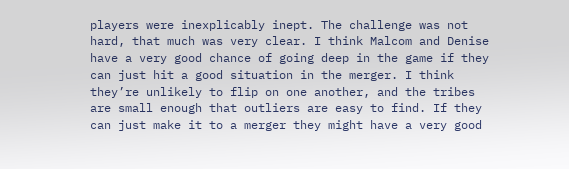players were inexplicably inept. The challenge was not hard, that much was very clear. I think Malcom and Denise have a very good chance of going deep in the game if they can just hit a good situation in the merger. I think they’re unlikely to flip on one another, and the tribes are small enough that outliers are easy to find. If they can just make it to a merger they might have a very good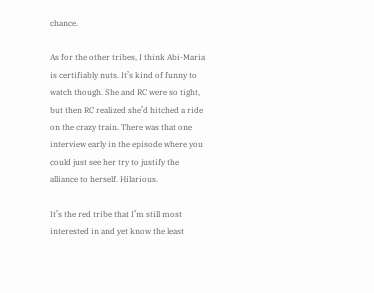chance.

As for the other tribes, I think Abi-Maria is certifiably nuts. It’s kind of funny to watch though. She and RC were so tight, but then RC realized she’d hitched a ride on the crazy train. There was that one interview early in the episode where you could just see her try to justify the alliance to herself. Hilarious.

It’s the red tribe that I’m still most interested in and yet know the least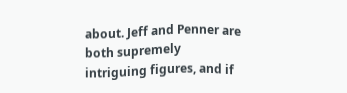about. Jeff and Penner are both supremely intriguing figures, and if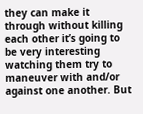they can make it through without killing each other it’s going to be very interesting watching them try to maneuver with and/or against one another. But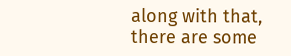along with that, there are some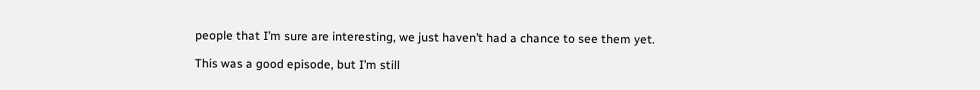people that I’m sure are interesting, we just haven’t had a chance to see them yet.

This was a good episode, but I’m still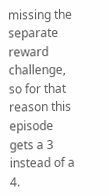missing the separate reward challenge, so for that reason this episode gets a 3 instead of a 4.